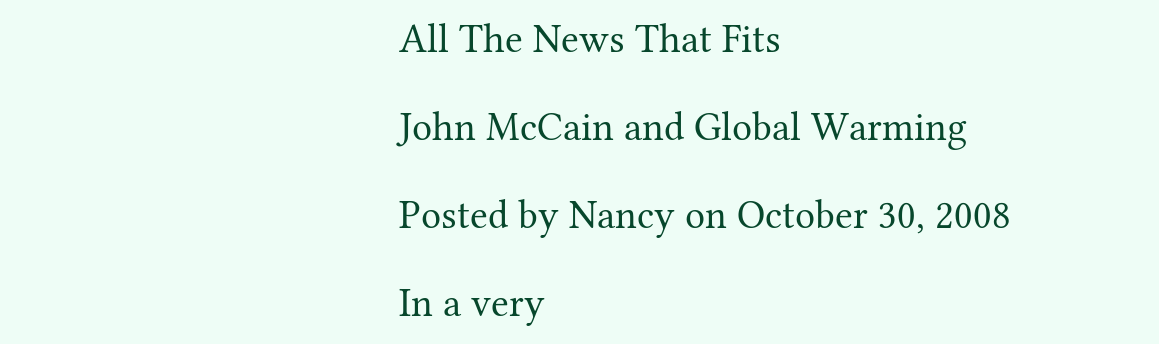All The News That Fits

John McCain and Global Warming

Posted by Nancy on October 30, 2008

In a very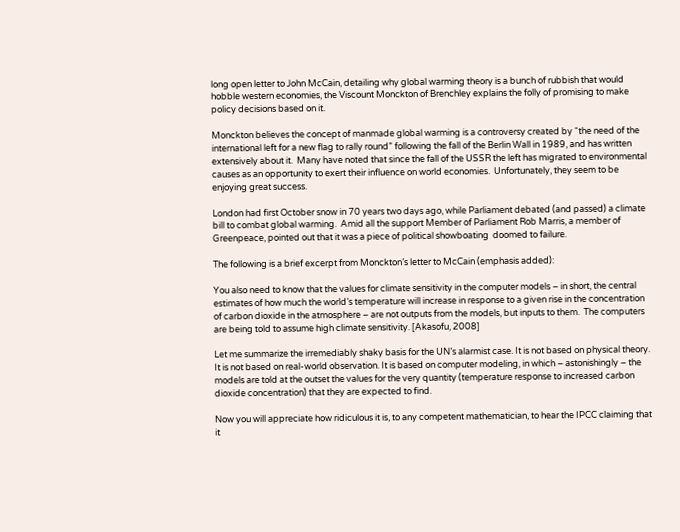long open letter to John McCain, detailing why global warming theory is a bunch of rubbish that would hobble western economies, the Viscount Monckton of Brenchley explains the folly of promising to make policy decisions based on it.

Monckton believes the concept of manmade global warming is a controversy created by “the need of the international left for a new flag to rally round” following the fall of the Berlin Wall in 1989, and has written extensively about it.  Many have noted that since the fall of the USSR the left has migrated to environmental causes as an opportunity to exert their influence on world economies.  Unfortunately, they seem to be enjoying great success.

London had first October snow in 70 years two days ago, while Parliament debated (and passed) a climate bill to combat global warming.  Amid all the support Member of Parliament Rob Marris, a member of Greenpeace, pointed out that it was a piece of political showboating  doomed to failure.

The following is a brief excerpt from Monckton’s letter to McCain (emphasis added):

You also need to know that the values for climate sensitivity in the computer models – in short, the central estimates of how much the world’s temperature will increase in response to a given rise in the concentration of carbon dioxide in the atmosphere – are not outputs from the models, but inputs to them.  The computers are being told to assume high climate sensitivity. [Akasofu, 2008]

Let me summarize the irremediably shaky basis for the UN’s alarmist case. It is not based on physical theory. It is not based on real-world observation. It is based on computer modeling, in which – astonishingly – the models are told at the outset the values for the very quantity (temperature response to increased carbon dioxide concentration) that they are expected to find.

Now you will appreciate how ridiculous it is, to any competent mathematician, to hear the IPCC claiming that it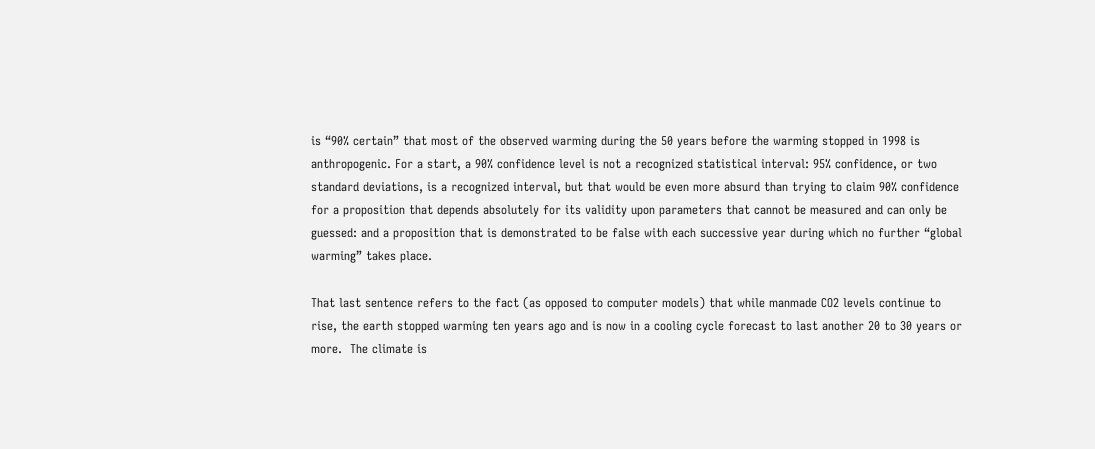is “90% certain” that most of the observed warming during the 50 years before the warming stopped in 1998 is anthropogenic. For a start, a 90% confidence level is not a recognized statistical interval: 95% confidence, or two standard deviations, is a recognized interval, but that would be even more absurd than trying to claim 90% confidence for a proposition that depends absolutely for its validity upon parameters that cannot be measured and can only be guessed: and a proposition that is demonstrated to be false with each successive year during which no further “global warming” takes place.

That last sentence refers to the fact (as opposed to computer models) that while manmade CO2 levels continue to rise, the earth stopped warming ten years ago and is now in a cooling cycle forecast to last another 20 to 30 years or more.  The climate is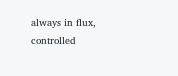always in flux, controlled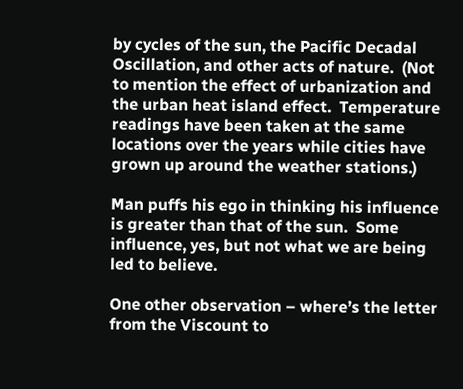by cycles of the sun, the Pacific Decadal Oscillation, and other acts of nature.  (Not to mention the effect of urbanization and the urban heat island effect.  Temperature readings have been taken at the same locations over the years while cities have grown up around the weather stations.)

Man puffs his ego in thinking his influence is greater than that of the sun.  Some influence, yes, but not what we are being led to believe.

One other observation – where’s the letter from the Viscount to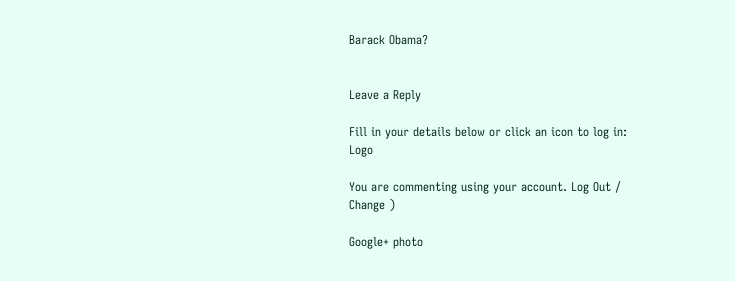Barack Obama?


Leave a Reply

Fill in your details below or click an icon to log in: Logo

You are commenting using your account. Log Out /  Change )

Google+ photo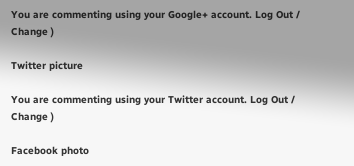You are commenting using your Google+ account. Log Out /  Change )

Twitter picture

You are commenting using your Twitter account. Log Out /  Change )

Facebook photo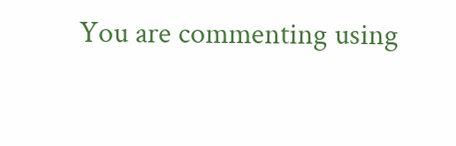You are commenting using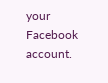your Facebook account.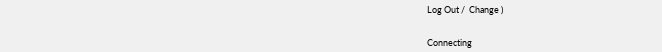Log Out /  Change )


Connecting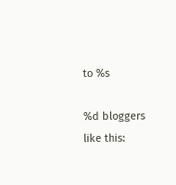to %s

%d bloggers like this: